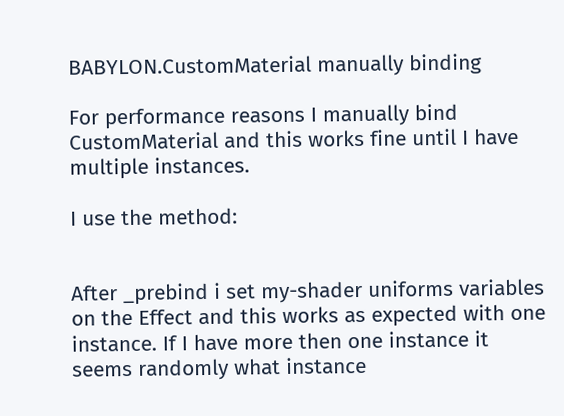BABYLON.CustomMaterial manually binding

For performance reasons I manually bind CustomMaterial and this works fine until I have multiple instances.

I use the method:


After _prebind i set my-shader uniforms variables on the Effect and this works as expected with one instance. If I have more then one instance it seems randomly what instance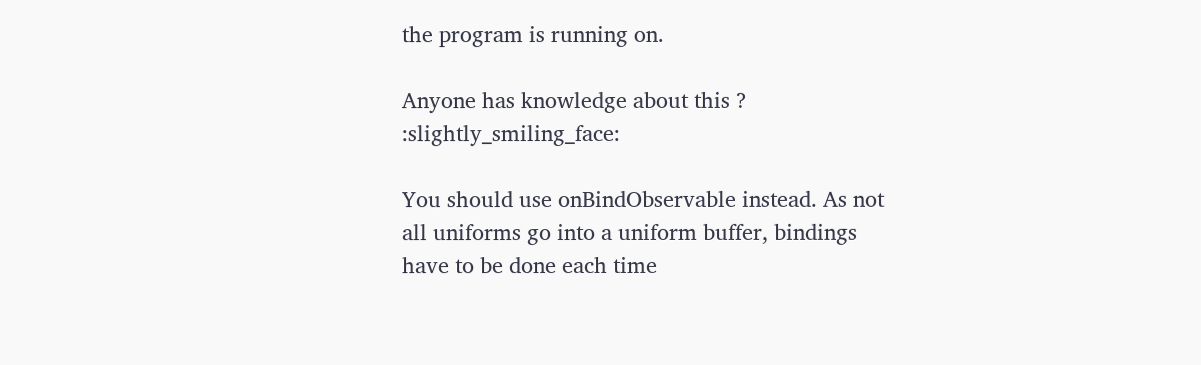the program is running on.

Anyone has knowledge about this ? :slightly_smiling_face:

You should use onBindObservable instead. As not all uniforms go into a uniform buffer, bindings have to be done each time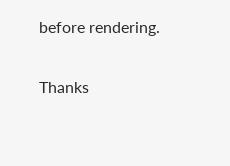before rendering.

Thanks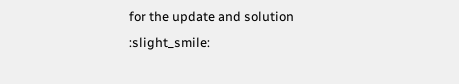for the update and solution :slight_smile: